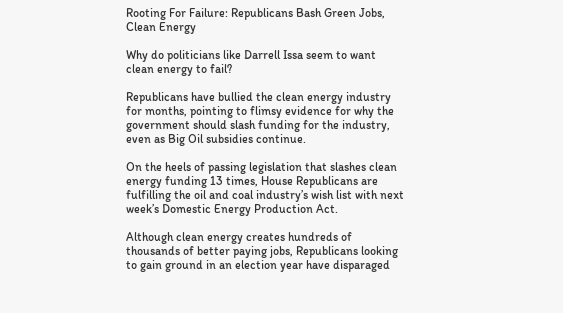Rooting For Failure: Republicans Bash Green Jobs, Clean Energy

Why do politicians like Darrell Issa seem to want clean energy to fail?

Republicans have bullied the clean energy industry for months, pointing to flimsy evidence for why the government should slash funding for the industry, even as Big Oil subsidies continue.

On the heels of passing legislation that slashes clean energy funding 13 times, House Republicans are fulfilling the oil and coal industry’s wish list with next week’s Domestic Energy Production Act.

Although clean energy creates hundreds of thousands of better paying jobs, Republicans looking to gain ground in an election year have disparaged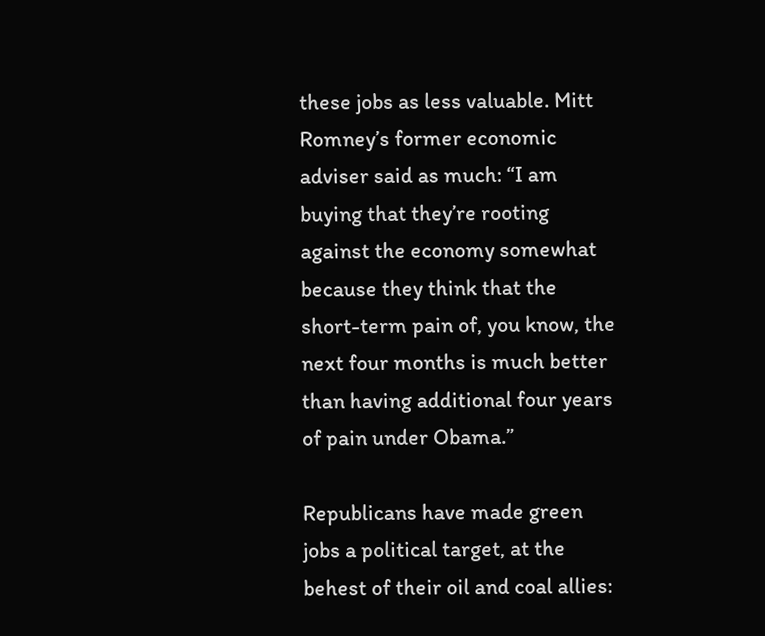these jobs as less valuable. Mitt Romney’s former economic adviser said as much: “I am buying that they’re rooting against the economy somewhat because they think that the short-term pain of, you know, the next four months is much better than having additional four years of pain under Obama.”

Republicans have made green jobs a political target, at the behest of their oil and coal allies: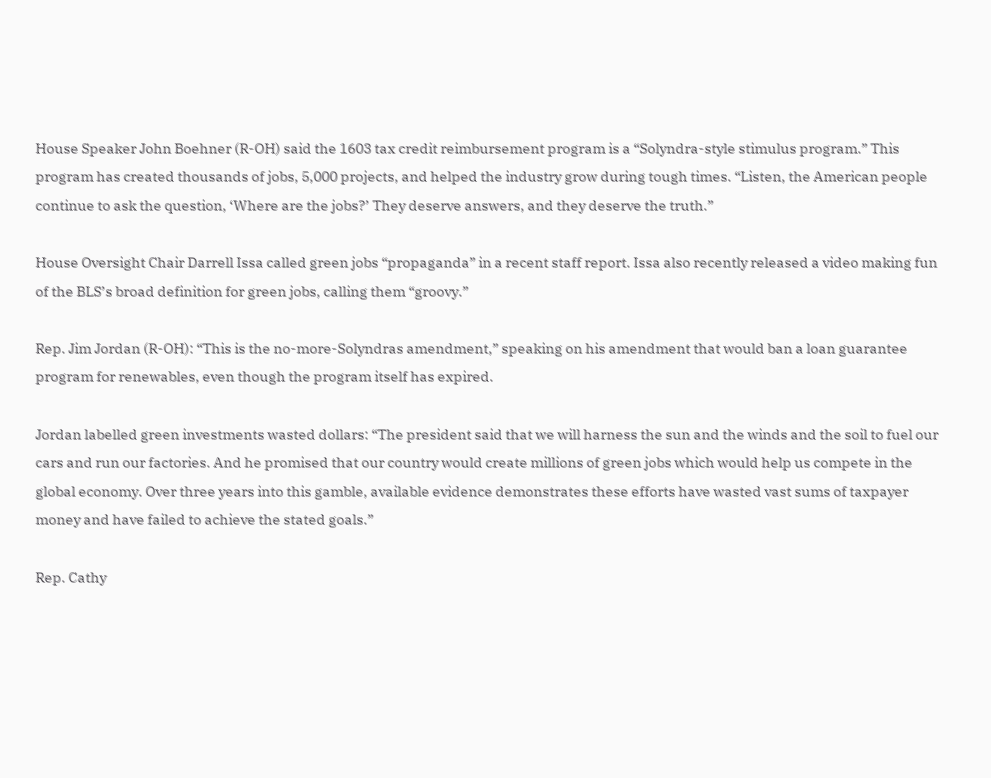House Speaker John Boehner (R-OH) said the 1603 tax credit reimbursement program is a “Solyndra-style stimulus program.” This program has created thousands of jobs, 5,000 projects, and helped the industry grow during tough times. “Listen, the American people continue to ask the question, ‘Where are the jobs?’ They deserve answers, and they deserve the truth.”

House Oversight Chair Darrell Issa called green jobs “propaganda” in a recent staff report. Issa also recently released a video making fun of the BLS’s broad definition for green jobs, calling them “groovy.”

Rep. Jim Jordan (R-OH): “This is the no-more-Solyndras amendment,” speaking on his amendment that would ban a loan guarantee program for renewables, even though the program itself has expired.

Jordan labelled green investments wasted dollars: “The president said that we will harness the sun and the winds and the soil to fuel our cars and run our factories. And he promised that our country would create millions of green jobs which would help us compete in the global economy. Over three years into this gamble, available evidence demonstrates these efforts have wasted vast sums of taxpayer money and have failed to achieve the stated goals.”

Rep. Cathy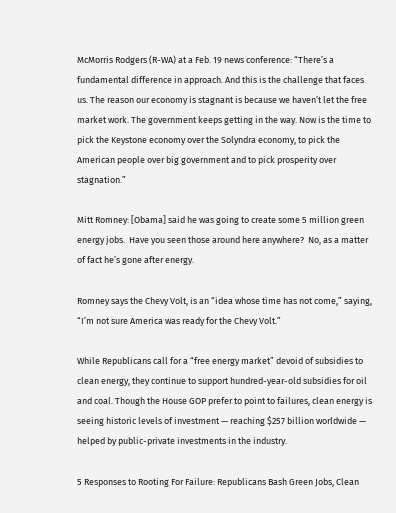McMorris Rodgers (R-WA) at a Feb. 19 news conference: “There’s a fundamental difference in approach. And this is the challenge that faces us. The reason our economy is stagnant is because we haven’t let the free market work. The government keeps getting in the way. Now is the time to pick the Keystone economy over the Solyndra economy, to pick the American people over big government and to pick prosperity over stagnation.”

Mitt Romney: [Obama] said he was going to create some 5 million green energy jobs.  Have you seen those around here anywhere?  No, as a matter of fact he’s gone after energy.

Romney says the Chevy Volt, is an “idea whose time has not come,” saying, “I’m not sure America was ready for the Chevy Volt.”

While Republicans call for a “free energy market” devoid of subsidies to clean energy, they continue to support hundred-year-old subsidies for oil and coal. Though the House GOP prefer to point to failures, clean energy is seeing historic levels of investment — reaching $257 billion worldwide — helped by public-private investments in the industry.

5 Responses to Rooting For Failure: Republicans Bash Green Jobs, Clean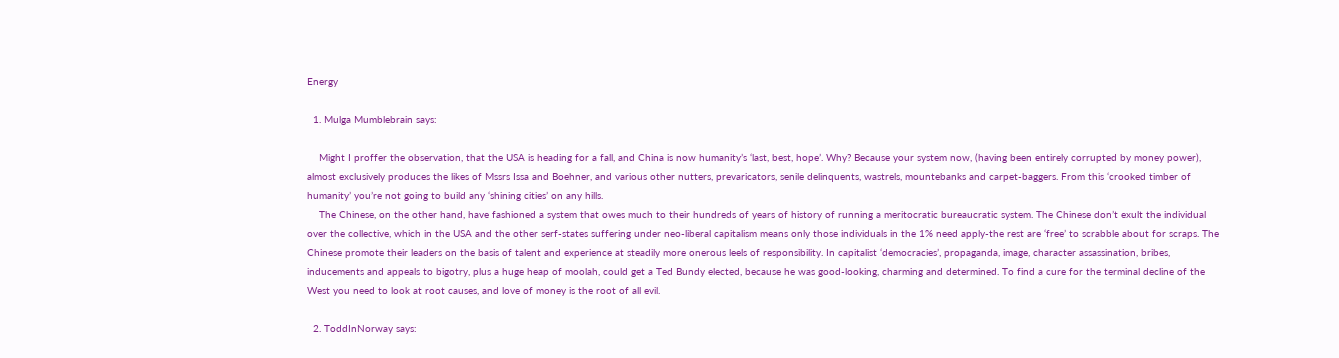Energy

  1. Mulga Mumblebrain says:

    Might I proffer the observation, that the USA is heading for a fall, and China is now humanity’s ‘last, best, hope’. Why? Because your system now, (having been entirely corrupted by money power), almost exclusively produces the likes of Mssrs Issa and Boehner, and various other nutters, prevaricators, senile delinquents, wastrels, mountebanks and carpet-baggers. From this ‘crooked timber of humanity’ you’re not going to build any ‘shining cities’ on any hills.
    The Chinese, on the other hand, have fashioned a system that owes much to their hundreds of years of history of running a meritocratic bureaucratic system. The Chinese don’t exult the individual over the collective, which in the USA and the other serf-states suffering under neo-liberal capitalism means only those individuals in the 1% need apply-the rest are ‘free’ to scrabble about for scraps. The Chinese promote their leaders on the basis of talent and experience at steadily more onerous leels of responsibility. In capitalist ‘democracies’, propaganda, image, character assassination, bribes, inducements and appeals to bigotry, plus a huge heap of moolah, could get a Ted Bundy elected, because he was good-looking, charming and determined. To find a cure for the terminal decline of the West you need to look at root causes, and love of money is the root of all evil.

  2. ToddInNorway says: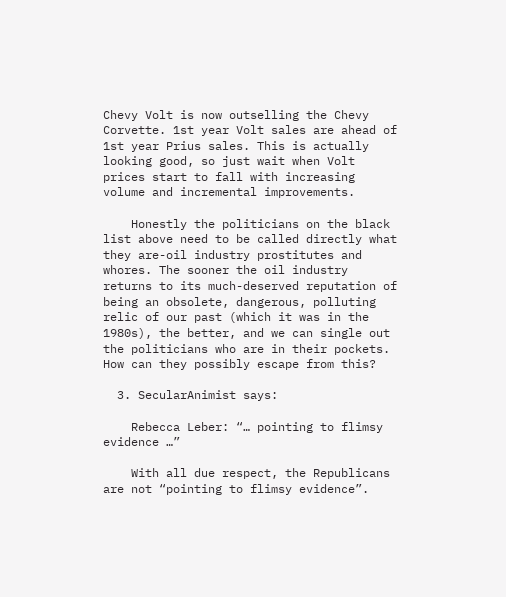Chevy Volt is now outselling the Chevy Corvette. 1st year Volt sales are ahead of 1st year Prius sales. This is actually looking good, so just wait when Volt prices start to fall with increasing volume and incremental improvements.

    Honestly the politicians on the black list above need to be called directly what they are-oil industry prostitutes and whores. The sooner the oil industry returns to its much-deserved reputation of being an obsolete, dangerous, polluting relic of our past (which it was in the 1980s), the better, and we can single out the politicians who are in their pockets. How can they possibly escape from this?

  3. SecularAnimist says:

    Rebecca Leber: “… pointing to flimsy evidence …”

    With all due respect, the Republicans are not “pointing to flimsy evidence”.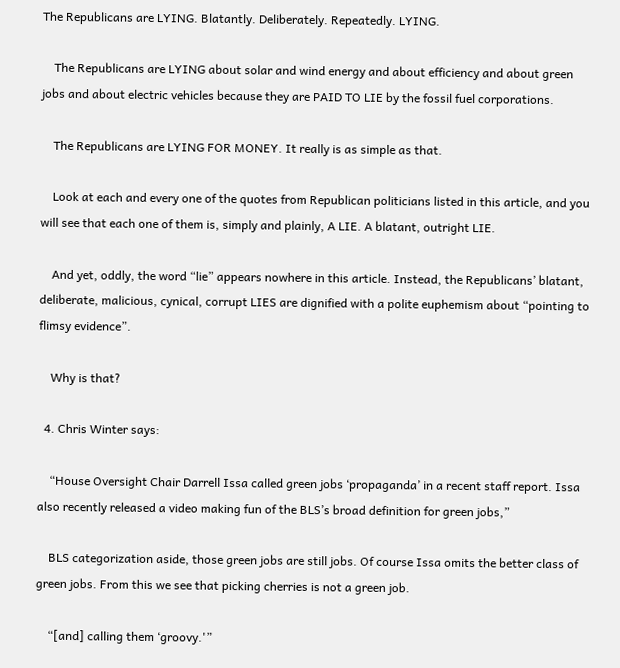The Republicans are LYING. Blatantly. Deliberately. Repeatedly. LYING.

    The Republicans are LYING about solar and wind energy and about efficiency and about green jobs and about electric vehicles because they are PAID TO LIE by the fossil fuel corporations.

    The Republicans are LYING FOR MONEY. It really is as simple as that.

    Look at each and every one of the quotes from Republican politicians listed in this article, and you will see that each one of them is, simply and plainly, A LIE. A blatant, outright LIE.

    And yet, oddly, the word “lie” appears nowhere in this article. Instead, the Republicans’ blatant, deliberate, malicious, cynical, corrupt LIES are dignified with a polite euphemism about “pointing to flimsy evidence”.

    Why is that?

  4. Chris Winter says:

    “House Oversight Chair Darrell Issa called green jobs ‘propaganda’ in a recent staff report. Issa also recently released a video making fun of the BLS’s broad definition for green jobs,”

    BLS categorization aside, those green jobs are still jobs. Of course Issa omits the better class of green jobs. From this we see that picking cherries is not a green job.

    “[and] calling them ‘groovy.'”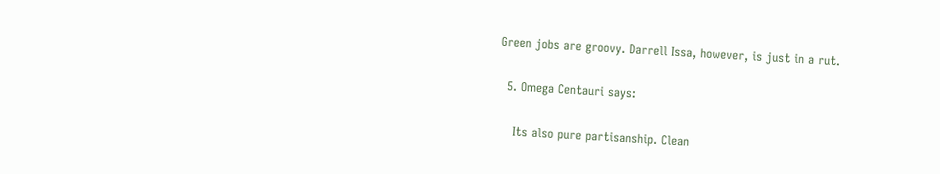Green jobs are groovy. Darrell Issa, however, is just in a rut.

  5. Omega Centauri says:

    Its also pure partisanship. Clean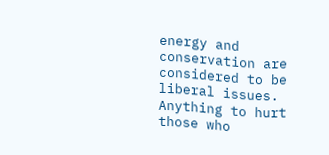energy and conservation are considered to be liberal issues. Anything to hurt those who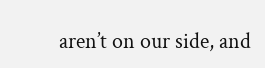aren’t on our side, and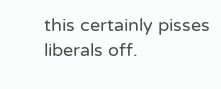this certainly pisses liberals off.